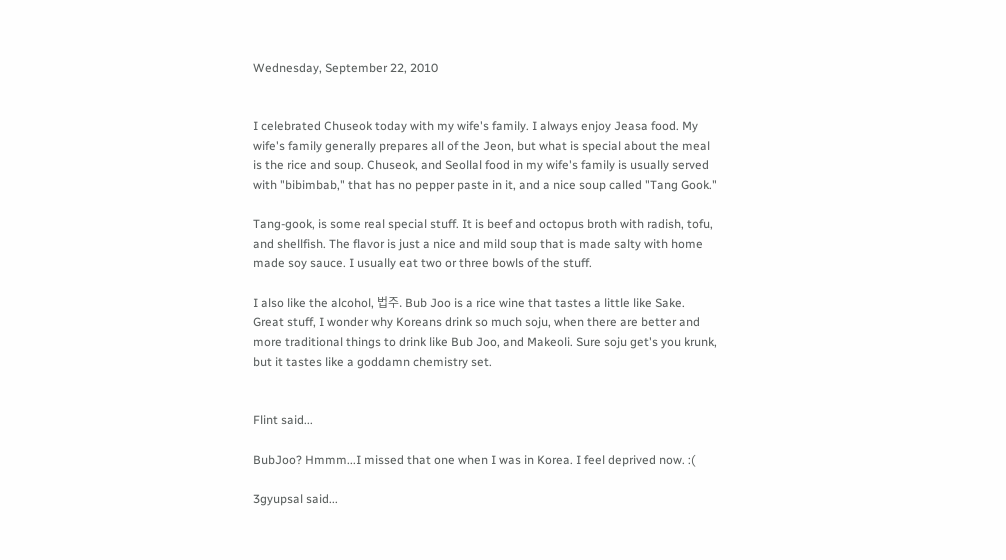Wednesday, September 22, 2010


I celebrated Chuseok today with my wife's family. I always enjoy Jeasa food. My wife's family generally prepares all of the Jeon, but what is special about the meal is the rice and soup. Chuseok, and Seollal food in my wife's family is usually served with "bibimbab," that has no pepper paste in it, and a nice soup called "Tang Gook."

Tang-gook, is some real special stuff. It is beef and octopus broth with radish, tofu, and shellfish. The flavor is just a nice and mild soup that is made salty with home made soy sauce. I usually eat two or three bowls of the stuff.

I also like the alcohol, 법주. Bub Joo is a rice wine that tastes a little like Sake. Great stuff, I wonder why Koreans drink so much soju, when there are better and more traditional things to drink like Bub Joo, and Makeoli. Sure soju get's you krunk, but it tastes like a goddamn chemistry set.


Flint said...

BubJoo? Hmmm...I missed that one when I was in Korea. I feel deprived now. :(

3gyupsal said...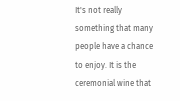It's not really something that many people have a chance to enjoy. It is the ceremonial wine that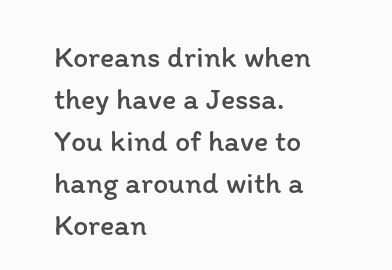Koreans drink when they have a Jessa. You kind of have to hang around with a Korean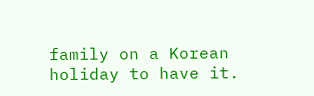family on a Korean holiday to have it.